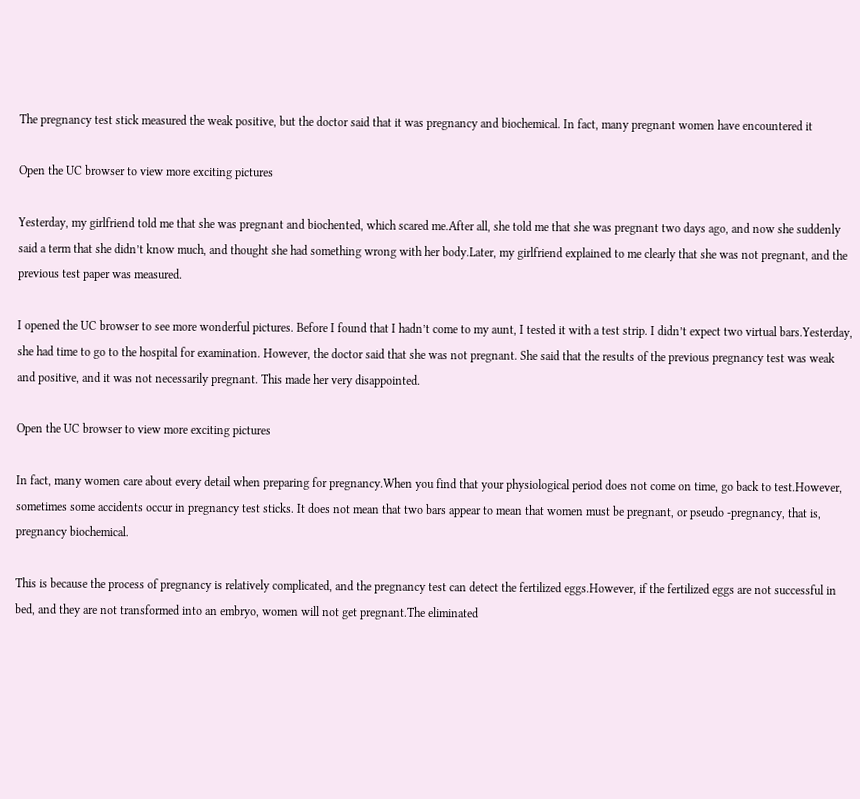The pregnancy test stick measured the weak positive, but the doctor said that it was pregnancy and biochemical. In fact, many pregnant women have encountered it

Open the UC browser to view more exciting pictures

Yesterday, my girlfriend told me that she was pregnant and biochented, which scared me.After all, she told me that she was pregnant two days ago, and now she suddenly said a term that she didn’t know much, and thought she had something wrong with her body.Later, my girlfriend explained to me clearly that she was not pregnant, and the previous test paper was measured.

I opened the UC browser to see more wonderful pictures. Before I found that I hadn’t come to my aunt, I tested it with a test strip. I didn’t expect two virtual bars.Yesterday, she had time to go to the hospital for examination. However, the doctor said that she was not pregnant. She said that the results of the previous pregnancy test was weak and positive, and it was not necessarily pregnant. This made her very disappointed.

Open the UC browser to view more exciting pictures

In fact, many women care about every detail when preparing for pregnancy.When you find that your physiological period does not come on time, go back to test.However, sometimes some accidents occur in pregnancy test sticks. It does not mean that two bars appear to mean that women must be pregnant, or pseudo -pregnancy, that is, pregnancy biochemical.

This is because the process of pregnancy is relatively complicated, and the pregnancy test can detect the fertilized eggs.However, if the fertilized eggs are not successful in bed, and they are not transformed into an embryo, women will not get pregnant.The eliminated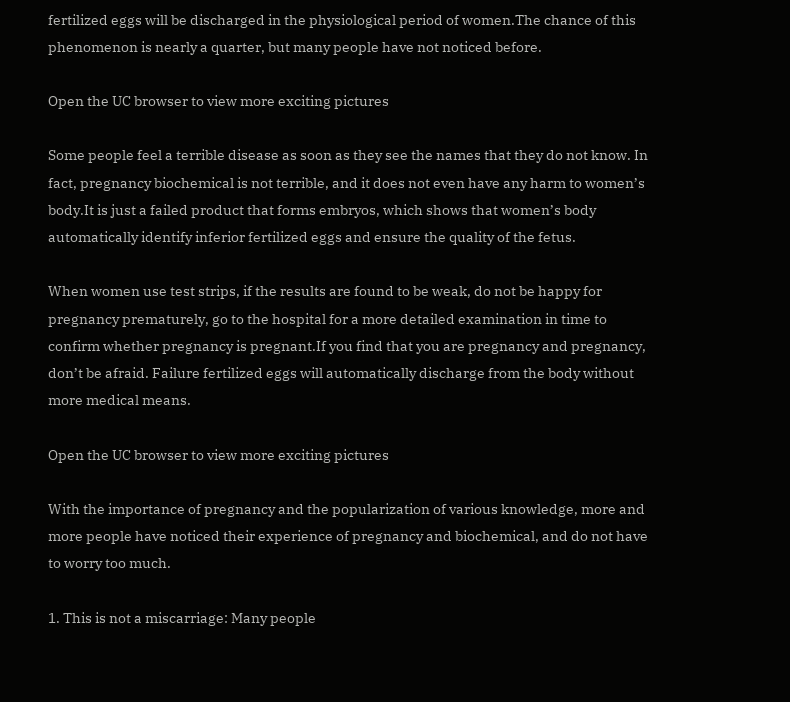fertilized eggs will be discharged in the physiological period of women.The chance of this phenomenon is nearly a quarter, but many people have not noticed before.

Open the UC browser to view more exciting pictures

Some people feel a terrible disease as soon as they see the names that they do not know. In fact, pregnancy biochemical is not terrible, and it does not even have any harm to women’s body.It is just a failed product that forms embryos, which shows that women’s body automatically identify inferior fertilized eggs and ensure the quality of the fetus.

When women use test strips, if the results are found to be weak, do not be happy for pregnancy prematurely, go to the hospital for a more detailed examination in time to confirm whether pregnancy is pregnant.If you find that you are pregnancy and pregnancy, don’t be afraid. Failure fertilized eggs will automatically discharge from the body without more medical means.

Open the UC browser to view more exciting pictures

With the importance of pregnancy and the popularization of various knowledge, more and more people have noticed their experience of pregnancy and biochemical, and do not have to worry too much.

1. This is not a miscarriage: Many people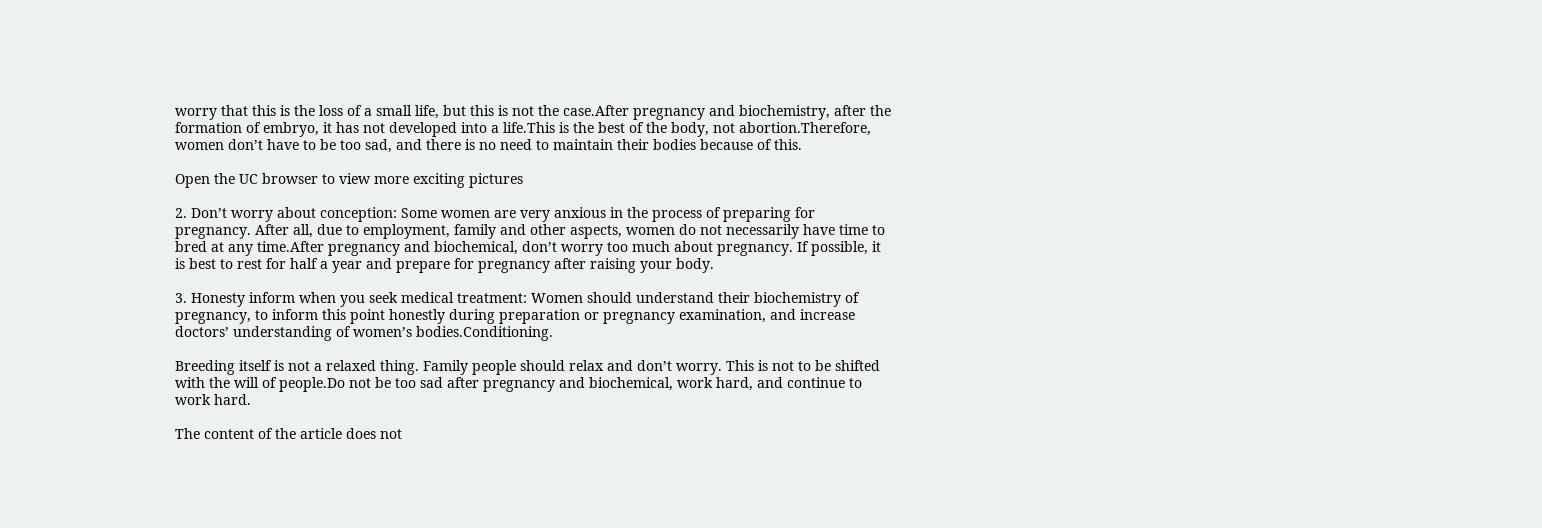worry that this is the loss of a small life, but this is not the case.After pregnancy and biochemistry, after the formation of embryo, it has not developed into a life.This is the best of the body, not abortion.Therefore, women don’t have to be too sad, and there is no need to maintain their bodies because of this.

Open the UC browser to view more exciting pictures

2. Don’t worry about conception: Some women are very anxious in the process of preparing for pregnancy. After all, due to employment, family and other aspects, women do not necessarily have time to bred at any time.After pregnancy and biochemical, don’t worry too much about pregnancy. If possible, it is best to rest for half a year and prepare for pregnancy after raising your body.

3. Honesty inform when you seek medical treatment: Women should understand their biochemistry of pregnancy, to inform this point honestly during preparation or pregnancy examination, and increase doctors’ understanding of women’s bodies.Conditioning.

Breeding itself is not a relaxed thing. Family people should relax and don’t worry. This is not to be shifted with the will of people.Do not be too sad after pregnancy and biochemical, work hard, and continue to work hard.

The content of the article does not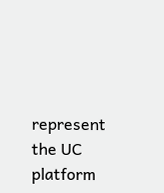represent the UC platform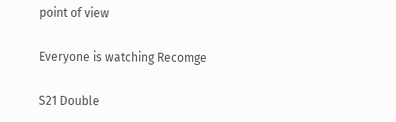point of view

Everyone is watching Recomge

S21 Double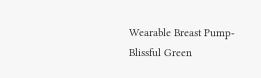Wearable Breast Pump-Blissful Green